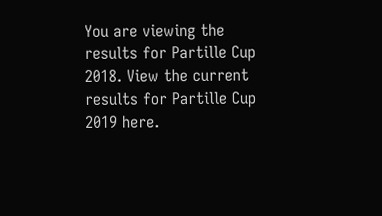You are viewing the results for Partille Cup 2018. View the current results for Partille Cup 2019 here.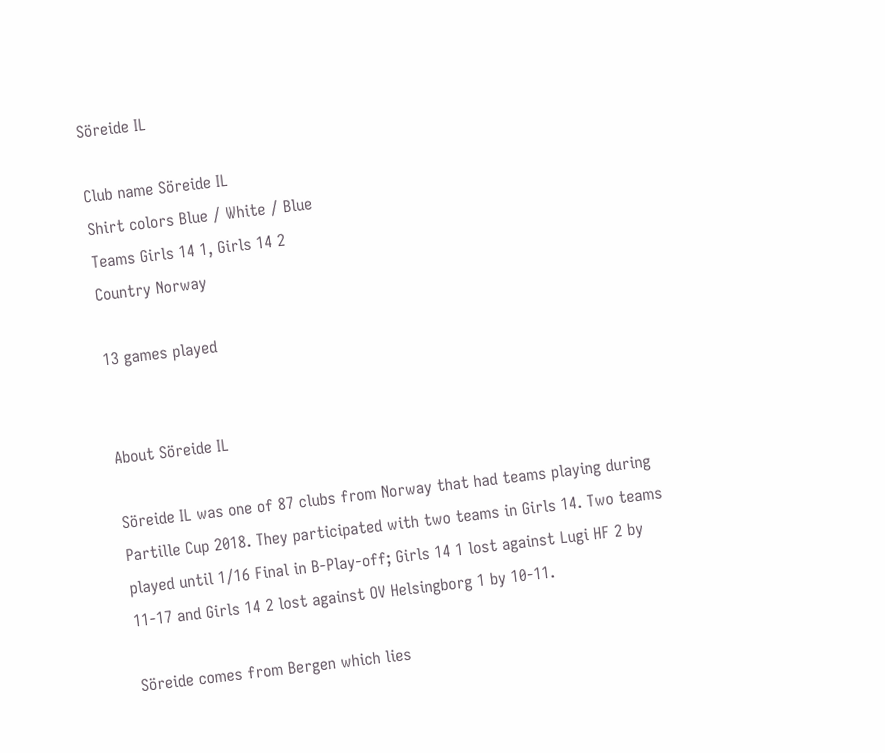Söreide IL

Club name Söreide IL
Shirt colors Blue / White / Blue
Teams Girls 14 1, Girls 14 2
Country Norway

13 games played


About Söreide IL

Söreide IL was one of 87 clubs from Norway that had teams playing during Partille Cup 2018. They participated with two teams in Girls 14. Two teams played until 1/16 Final in B-Play-off; Girls 14 1 lost against Lugi HF 2 by 11-17 and Girls 14 2 lost against OV Helsingborg 1 by 10-11.

Söreide comes from Bergen which lies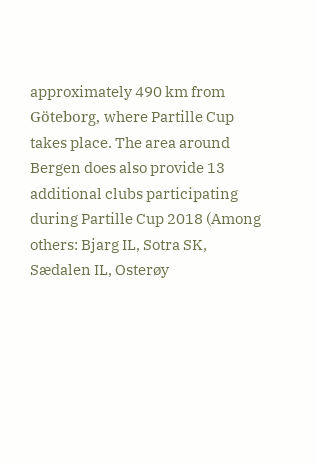approximately 490 km from Göteborg, where Partille Cup takes place. The area around Bergen does also provide 13 additional clubs participating during Partille Cup 2018 (Among others: Bjarg IL, Sotra SK, Sædalen IL, Osterøy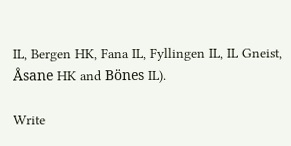IL, Bergen HK, Fana IL, Fyllingen IL, IL Gneist, Åsane HK and Bönes IL).

Write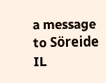a message to Söreide IL